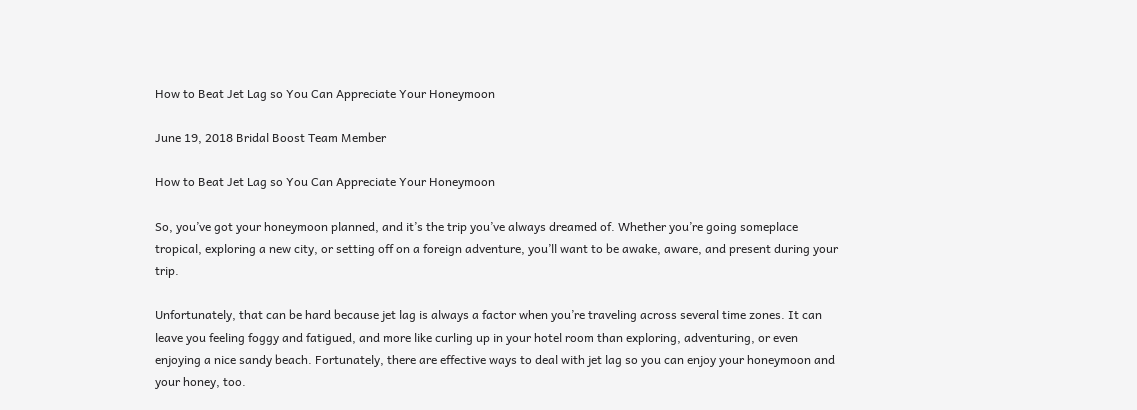How to Beat Jet Lag so You Can Appreciate Your Honeymoon

June 19, 2018 Bridal Boost Team Member

How to Beat Jet Lag so You Can Appreciate Your Honeymoon

So, you’ve got your honeymoon planned, and it’s the trip you’ve always dreamed of. Whether you’re going someplace tropical, exploring a new city, or setting off on a foreign adventure, you’ll want to be awake, aware, and present during your trip.

Unfortunately, that can be hard because jet lag is always a factor when you’re traveling across several time zones. It can leave you feeling foggy and fatigued, and more like curling up in your hotel room than exploring, adventuring, or even enjoying a nice sandy beach. Fortunately, there are effective ways to deal with jet lag so you can enjoy your honeymoon and your honey, too.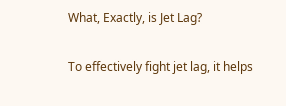What, Exactly, is Jet Lag?

To effectively fight jet lag, it helps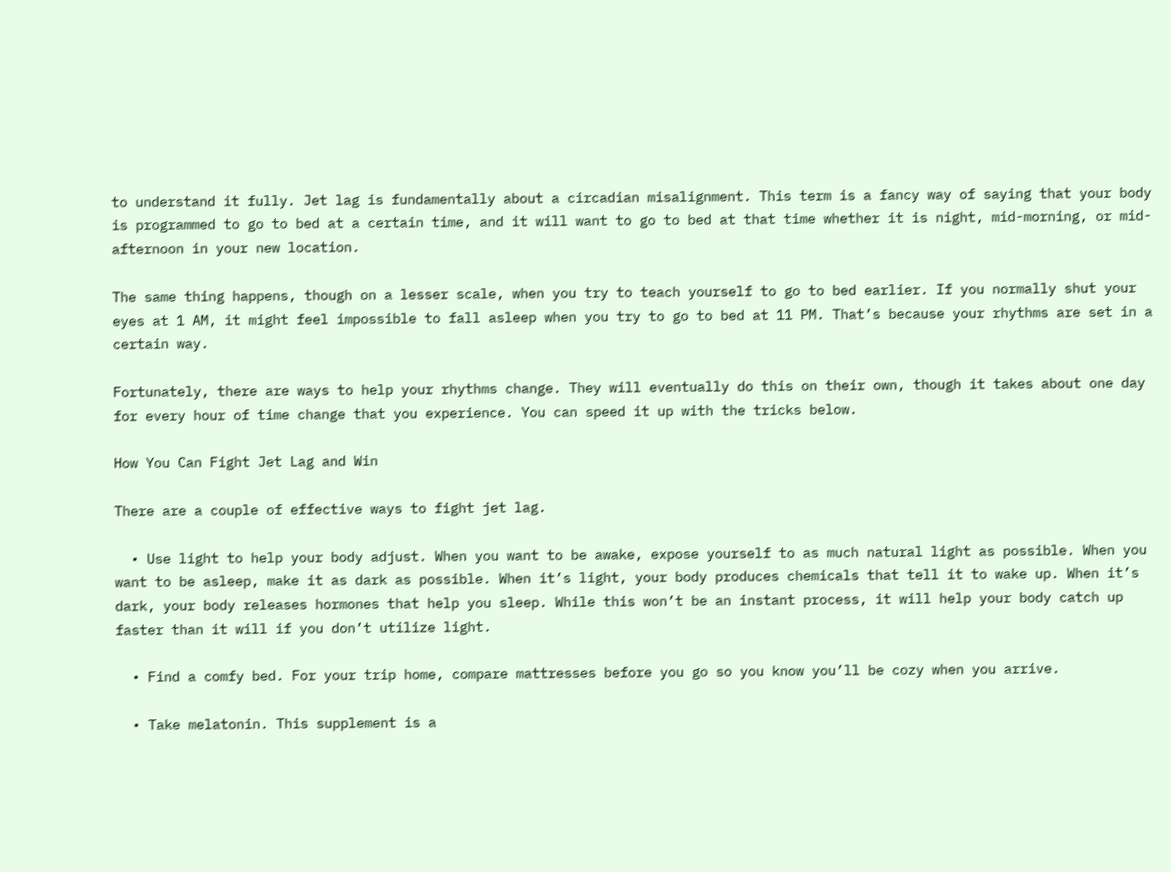to understand it fully. Jet lag is fundamentally about a circadian misalignment. This term is a fancy way of saying that your body is programmed to go to bed at a certain time, and it will want to go to bed at that time whether it is night, mid-morning, or mid-afternoon in your new location.

The same thing happens, though on a lesser scale, when you try to teach yourself to go to bed earlier. If you normally shut your eyes at 1 AM, it might feel impossible to fall asleep when you try to go to bed at 11 PM. That’s because your rhythms are set in a certain way.

Fortunately, there are ways to help your rhythms change. They will eventually do this on their own, though it takes about one day for every hour of time change that you experience. You can speed it up with the tricks below.

How You Can Fight Jet Lag and Win

There are a couple of effective ways to fight jet lag.

  • Use light to help your body adjust. When you want to be awake, expose yourself to as much natural light as possible. When you want to be asleep, make it as dark as possible. When it’s light, your body produces chemicals that tell it to wake up. When it’s dark, your body releases hormones that help you sleep. While this won’t be an instant process, it will help your body catch up faster than it will if you don’t utilize light.

  • Find a comfy bed. For your trip home, compare mattresses before you go so you know you’ll be cozy when you arrive.

  • Take melatonin. This supplement is a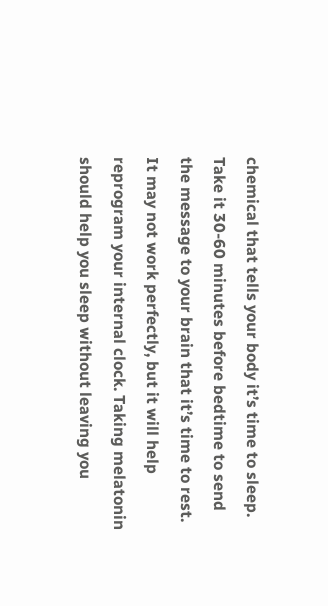chemical that tells your body it’s time to sleep. Take it 30-60 minutes before bedtime to send the message to your brain that it’s time to rest. It may not work perfectly, but it will help reprogram your internal clock. Taking melatonin should help you sleep without leaving you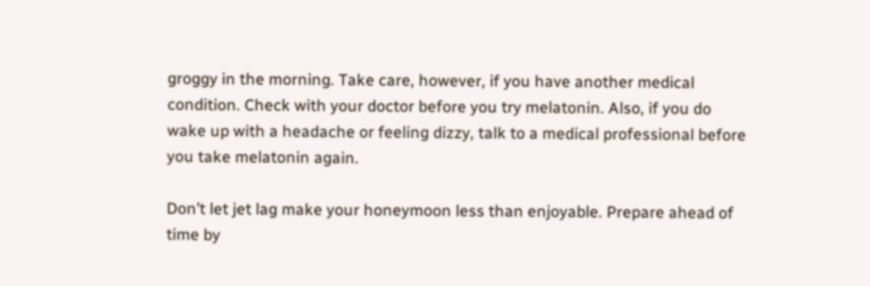groggy in the morning. Take care, however, if you have another medical condition. Check with your doctor before you try melatonin. Also, if you do wake up with a headache or feeling dizzy, talk to a medical professional before you take melatonin again.

Don’t let jet lag make your honeymoon less than enjoyable. Prepare ahead of time by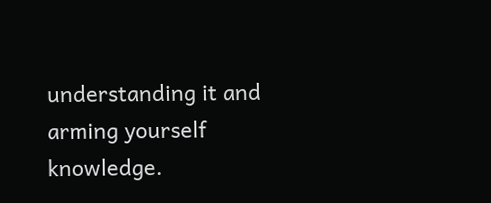understanding it and arming yourself knowledge.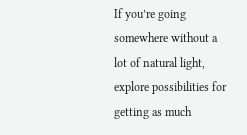If you’re going somewhere without a lot of natural light, explore possibilities for getting as much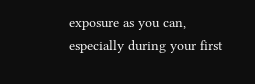exposure as you can, especially during your first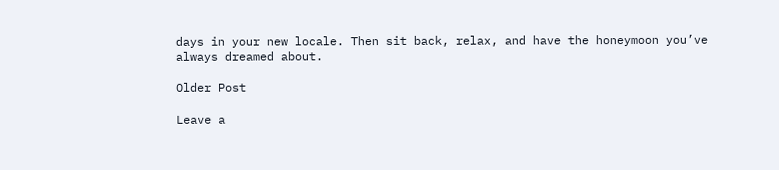days in your new locale. Then sit back, relax, and have the honeymoon you’ve always dreamed about.

Older Post

Leave a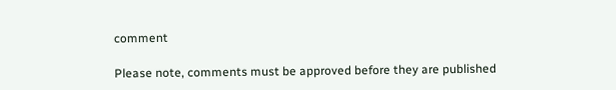comment

Please note, comments must be approved before they are published